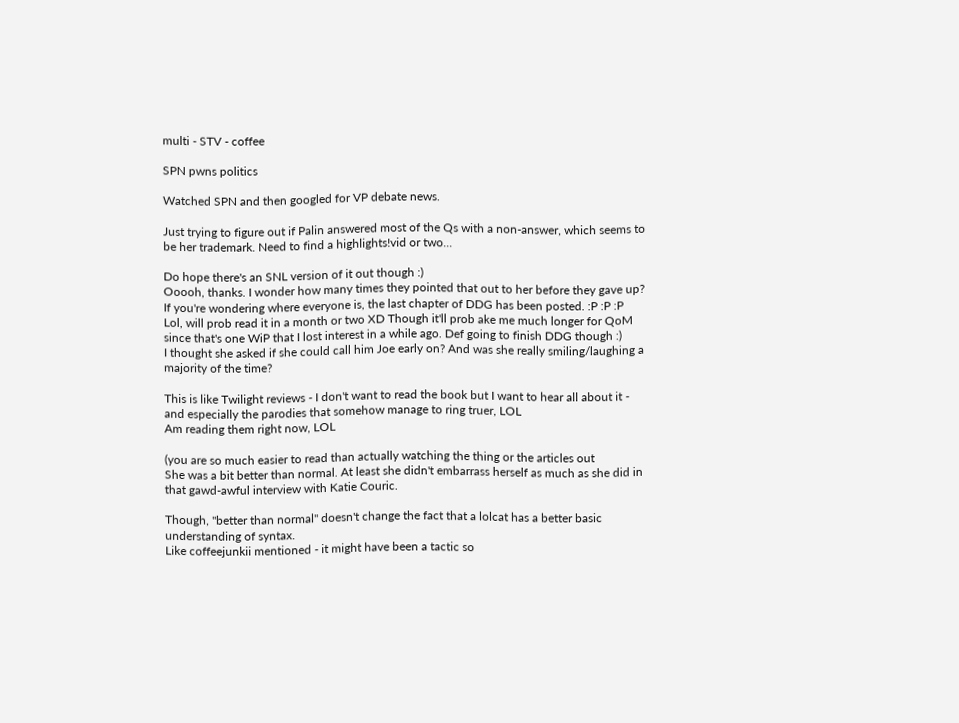multi - STV - coffee

SPN pwns politics

Watched SPN and then googled for VP debate news.

Just trying to figure out if Palin answered most of the Qs with a non-answer, which seems to be her trademark. Need to find a highlights!vid or two...

Do hope there's an SNL version of it out though :)
Ooooh, thanks. I wonder how many times they pointed that out to her before they gave up?
If you're wondering where everyone is, the last chapter of DDG has been posted. :P :P :P
Lol, will prob read it in a month or two XD Though it'll prob ake me much longer for QoM since that's one WiP that I lost interest in a while ago. Def going to finish DDG though :)
I thought she asked if she could call him Joe early on? And was she really smiling/laughing a majority of the time?

This is like Twilight reviews - I don't want to read the book but I want to hear all about it - and especially the parodies that somehow manage to ring truer, LOL
Am reading them right now, LOL

(you are so much easier to read than actually watching the thing or the articles out
She was a bit better than normal. At least she didn't embarrass herself as much as she did in that gawd-awful interview with Katie Couric.

Though, "better than normal" doesn't change the fact that a lolcat has a better basic understanding of syntax.
Like coffeejunkii mentioned - it might have been a tactic so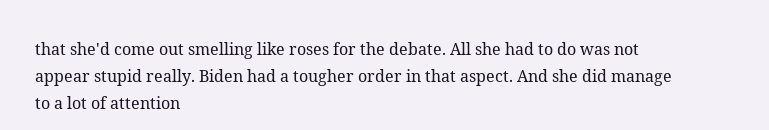that she'd come out smelling like roses for the debate. All she had to do was not appear stupid really. Biden had a tougher order in that aspect. And she did manage to a lot of attention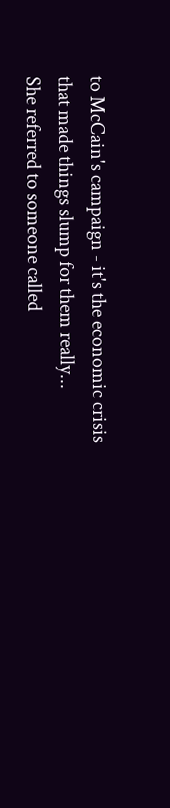to McCain's campaign - it's the economic crisis that made things slump for them really...
She referred to someone called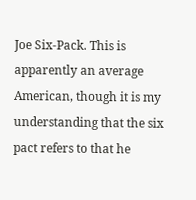Joe Six-Pack. This is apparently an average American, though it is my understanding that the six pact refers to that he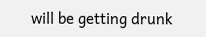will be getting drunk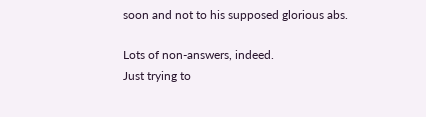soon and not to his supposed glorious abs.

Lots of non-answers, indeed.
Just trying to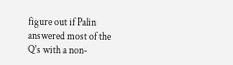figure out if Palin answered most of the Q's with a non-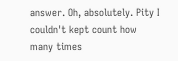answer. Oh, absolutely. Pity I couldn't kept count how many times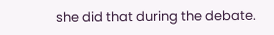she did that during the debate.